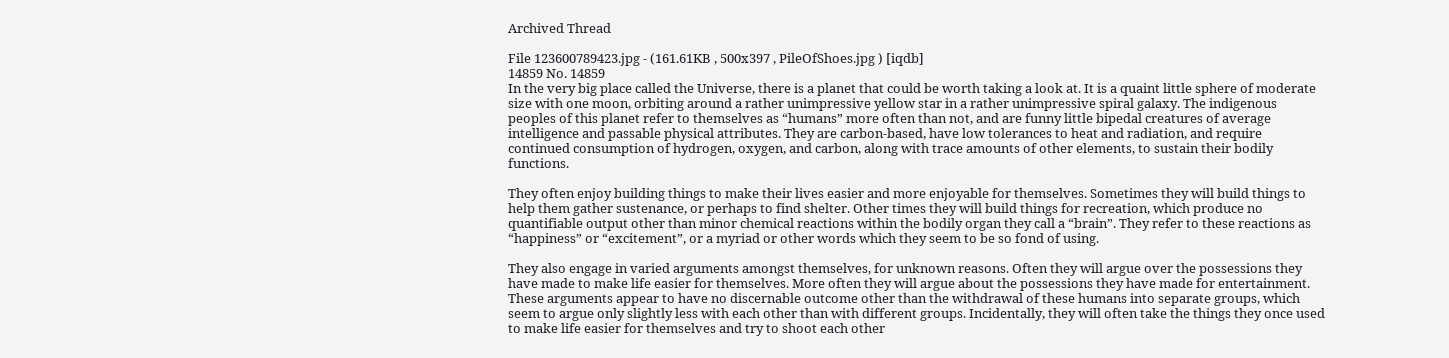Archived Thread

File 123600789423.jpg - (161.61KB , 500x397 , PileOfShoes.jpg ) [iqdb]
14859 No. 14859
In the very big place called the Universe, there is a planet that could be worth taking a look at. It is a quaint little sphere of moderate size with one moon, orbiting around a rather unimpressive yellow star in a rather unimpressive spiral galaxy. The indigenous peoples of this planet refer to themselves as “humans” more often than not, and are funny little bipedal creatures of average intelligence and passable physical attributes. They are carbon-based, have low tolerances to heat and radiation, and require continued consumption of hydrogen, oxygen, and carbon, along with trace amounts of other elements, to sustain their bodily functions.

They often enjoy building things to make their lives easier and more enjoyable for themselves. Sometimes they will build things to help them gather sustenance, or perhaps to find shelter. Other times they will build things for recreation, which produce no quantifiable output other than minor chemical reactions within the bodily organ they call a “brain”. They refer to these reactions as “happiness” or “excitement”, or a myriad or other words which they seem to be so fond of using.

They also engage in varied arguments amongst themselves, for unknown reasons. Often they will argue over the possessions they have made to make life easier for themselves. More often they will argue about the possessions they have made for entertainment. These arguments appear to have no discernable outcome other than the withdrawal of these humans into separate groups, which seem to argue only slightly less with each other than with different groups. Incidentally, they will often take the things they once used to make life easier for themselves and try to shoot each other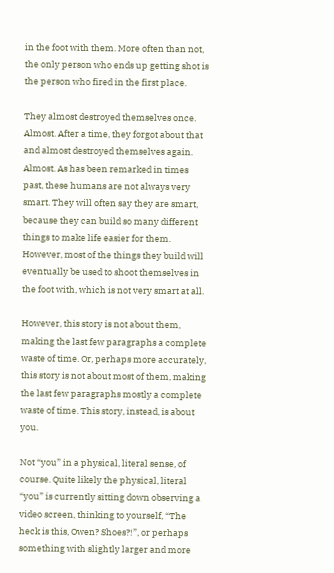in the foot with them. More often than not, the only person who ends up getting shot is the person who fired in the first place.

They almost destroyed themselves once. Almost. After a time, they forgot about that and almost destroyed themselves again. Almost. As has been remarked in times past, these humans are not always very smart. They will often say they are smart, because they can build so many different things to make life easier for them. However, most of the things they build will eventually be used to shoot themselves in the foot with, which is not very smart at all.

However, this story is not about them, making the last few paragraphs a complete waste of time. Or, perhaps more accurately, this story is not about most of them, making the last few paragraphs mostly a complete waste of time. This story, instead, is about you.

Not “you” in a physical, literal sense, of course. Quite likely the physical, literal “you” is currently sitting down observing a video screen, thinking to yourself, “The heck is this, Owen? Shoes?!”, or perhaps something with slightly larger and more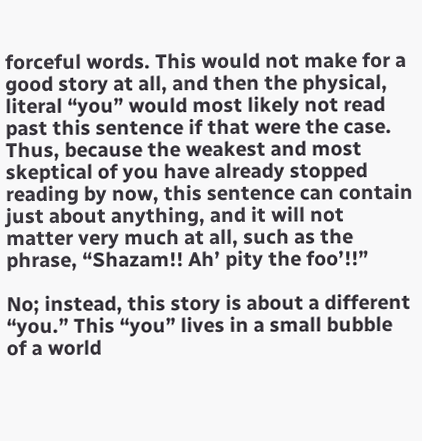forceful words. This would not make for a good story at all, and then the physical, literal “you” would most likely not read past this sentence if that were the case. Thus, because the weakest and most skeptical of you have already stopped reading by now, this sentence can contain just about anything, and it will not matter very much at all, such as the phrase, “Shazam!! Ah’ pity the foo’!!”

No; instead, this story is about a different “you.” This “you” lives in a small bubble of a world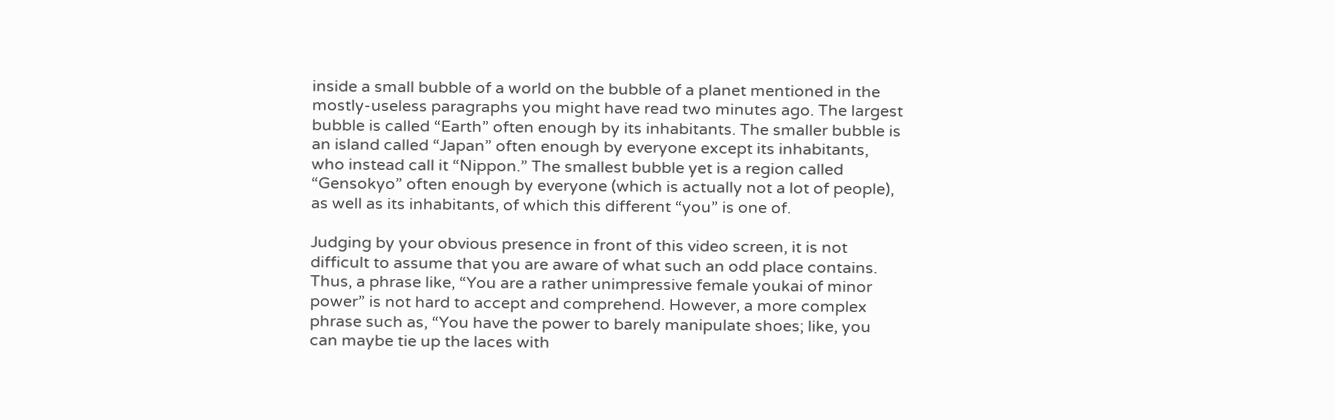inside a small bubble of a world on the bubble of a planet mentioned in the mostly-useless paragraphs you might have read two minutes ago. The largest bubble is called “Earth” often enough by its inhabitants. The smaller bubble is an island called “Japan” often enough by everyone except its inhabitants, who instead call it “Nippon.” The smallest bubble yet is a region called “Gensokyo” often enough by everyone (which is actually not a lot of people), as well as its inhabitants, of which this different “you” is one of.

Judging by your obvious presence in front of this video screen, it is not difficult to assume that you are aware of what such an odd place contains. Thus, a phrase like, “You are a rather unimpressive female youkai of minor power” is not hard to accept and comprehend. However, a more complex phrase such as, “You have the power to barely manipulate shoes; like, you can maybe tie up the laces with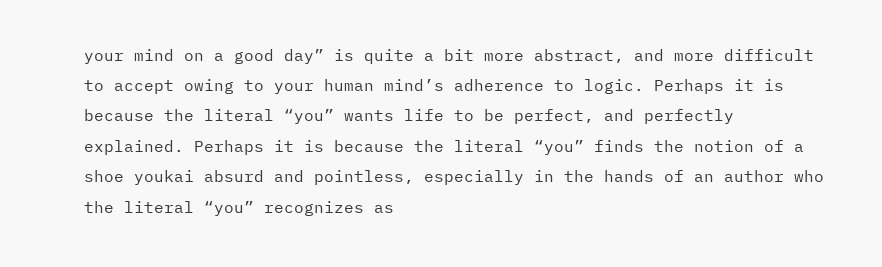your mind on a good day” is quite a bit more abstract, and more difficult to accept owing to your human mind’s adherence to logic. Perhaps it is because the literal “you” wants life to be perfect, and perfectly explained. Perhaps it is because the literal “you” finds the notion of a shoe youkai absurd and pointless, especially in the hands of an author who the literal “you” recognizes as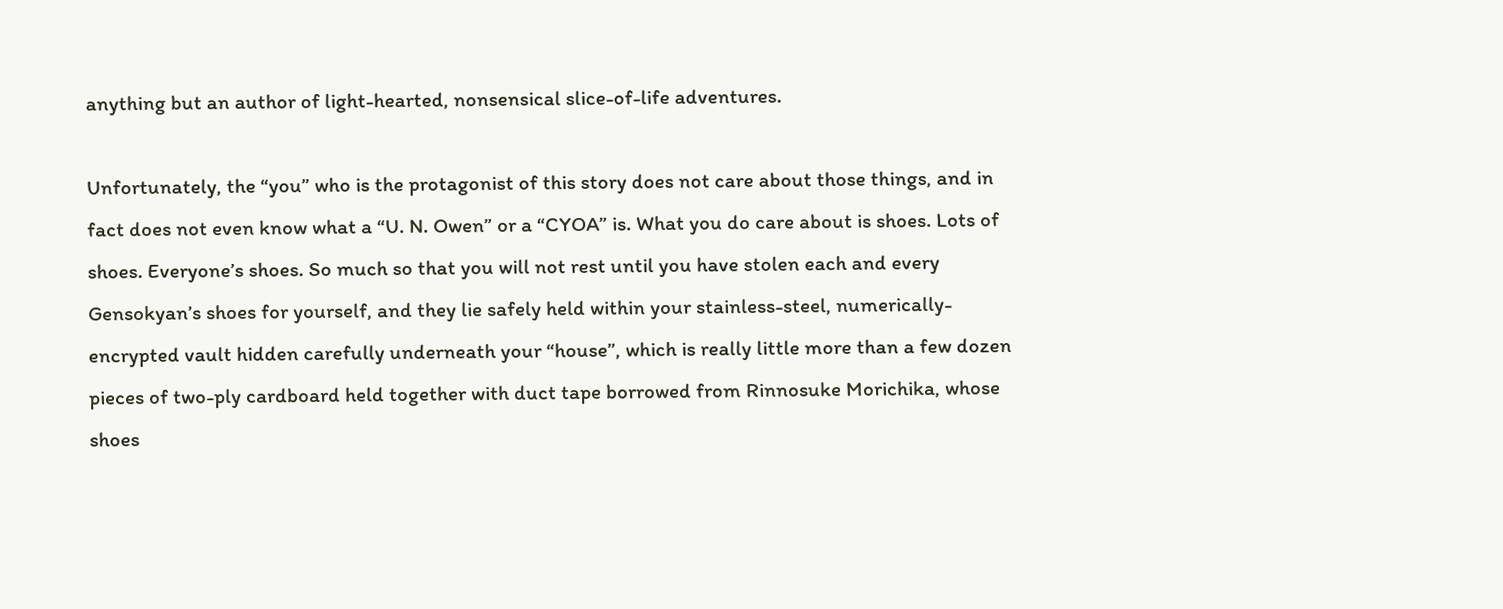anything but an author of light-hearted, nonsensical slice-of-life adventures.

Unfortunately, the “you” who is the protagonist of this story does not care about those things, and in fact does not even know what a “U. N. Owen” or a “CYOA” is. What you do care about is shoes. Lots of shoes. Everyone’s shoes. So much so that you will not rest until you have stolen each and every Gensokyan’s shoes for yourself, and they lie safely held within your stainless-steel, numerically-encrypted vault hidden carefully underneath your “house”, which is really little more than a few dozen pieces of two-ply cardboard held together with duct tape borrowed from Rinnosuke Morichika, whose shoes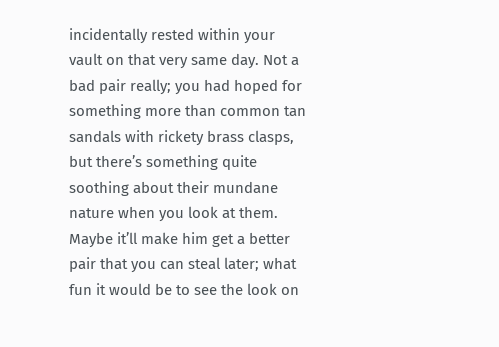incidentally rested within your vault on that very same day. Not a bad pair really; you had hoped for something more than common tan sandals with rickety brass clasps, but there’s something quite soothing about their mundane nature when you look at them. Maybe it’ll make him get a better pair that you can steal later; what fun it would be to see the look on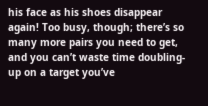his face as his shoes disappear again! Too busy, though; there’s so many more pairs you need to get, and you can’t waste time doubling-up on a target you’ve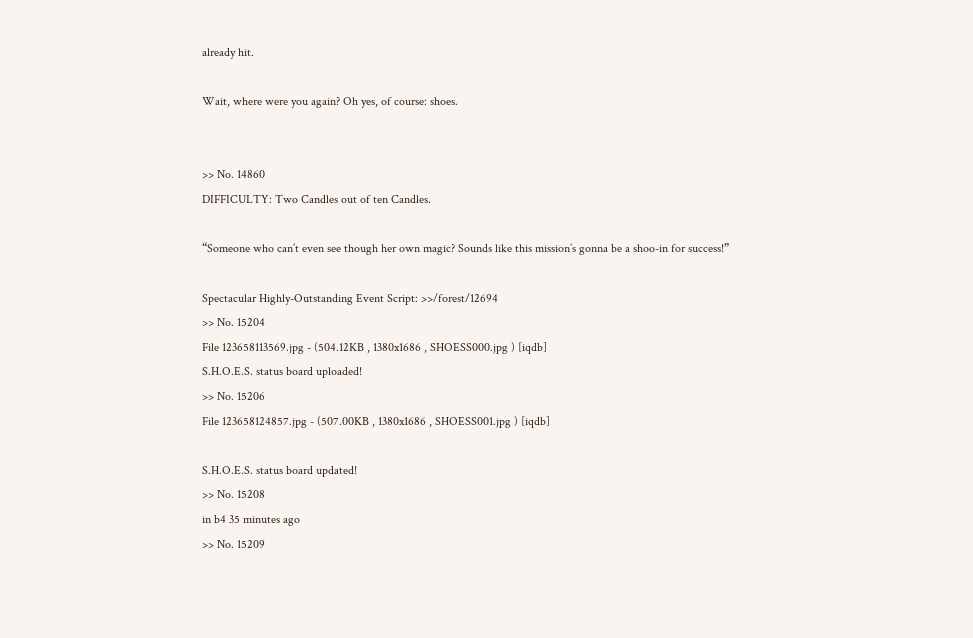already hit.

Wait, where were you again? Oh yes, of course: shoes.


>> No. 14860
DIFFICULTY: Two Candles out of ten Candles.

“Someone who can’t even see though her own magic? Sounds like this mission’s gonna be a shoo-in for success!”

Spectacular Highly-Outstanding Event Script: >>/forest/12694
>> No. 15204
File 123658113569.jpg - (504.12KB , 1380x1686 , SHOESS000.jpg ) [iqdb]
S.H.O.E.S. status board uploaded!
>> No. 15206
File 123658124857.jpg - (507.00KB , 1380x1686 , SHOESS001.jpg ) [iqdb]

S.H.O.E.S. status board updated!
>> No. 15208
in b4 35 minutes ago
>> No. 15209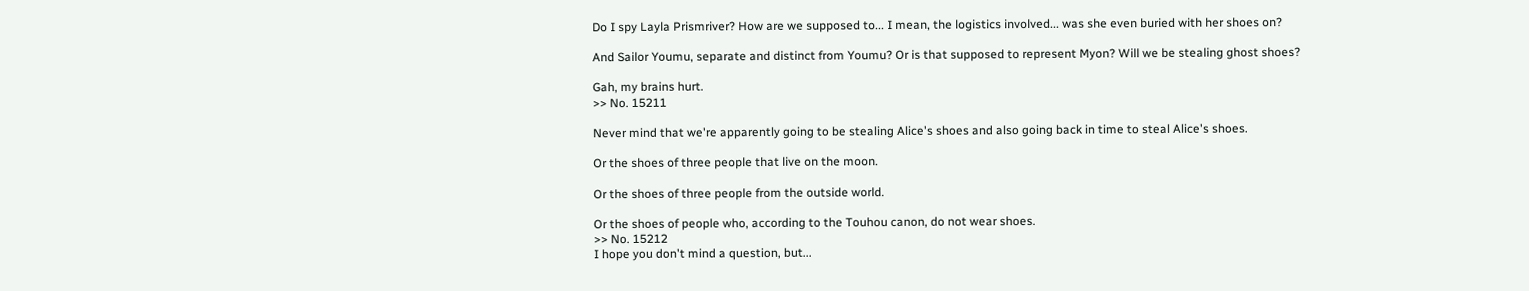Do I spy Layla Prismriver? How are we supposed to... I mean, the logistics involved... was she even buried with her shoes on?

And Sailor Youmu, separate and distinct from Youmu? Or is that supposed to represent Myon? Will we be stealing ghost shoes?

Gah, my brains hurt.
>> No. 15211

Never mind that we're apparently going to be stealing Alice's shoes and also going back in time to steal Alice's shoes.

Or the shoes of three people that live on the moon.

Or the shoes of three people from the outside world.

Or the shoes of people who, according to the Touhou canon, do not wear shoes.
>> No. 15212
I hope you don't mind a question, but...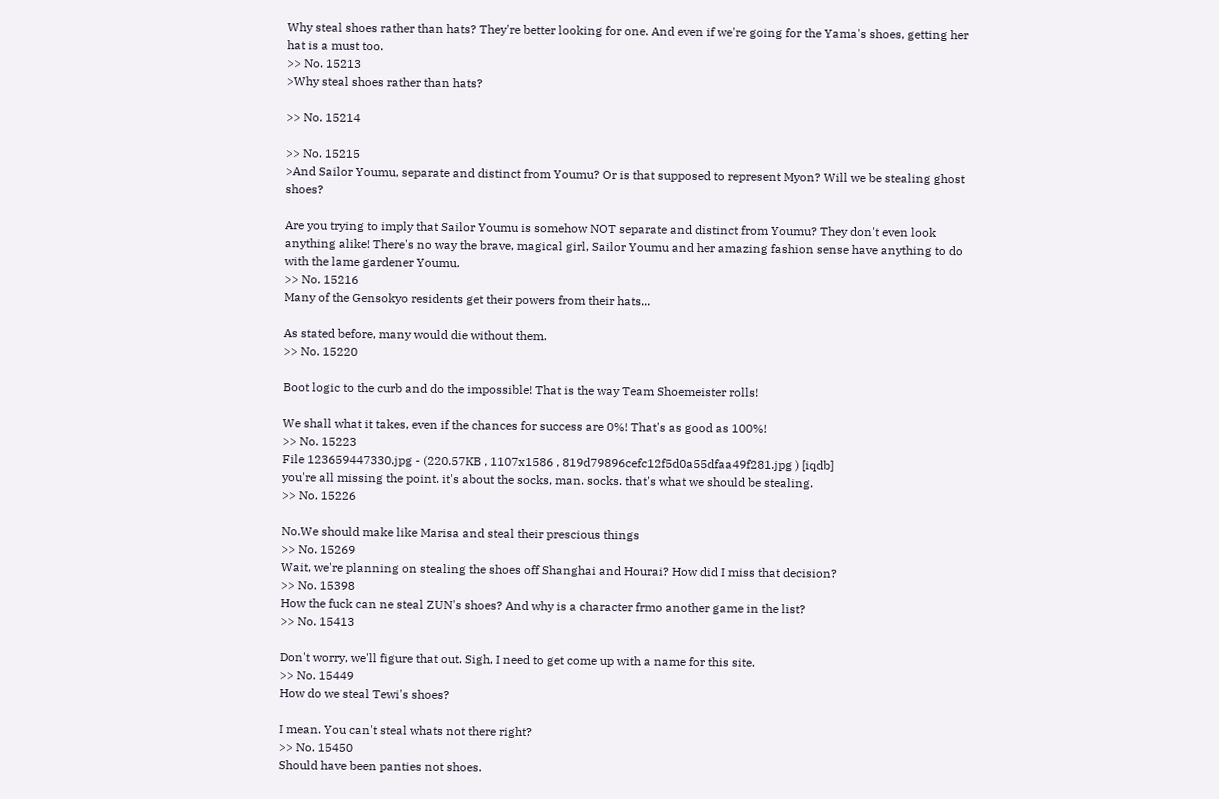Why steal shoes rather than hats? They're better looking for one. And even if we're going for the Yama's shoes, getting her hat is a must too.
>> No. 15213
>Why steal shoes rather than hats?

>> No. 15214

>> No. 15215
>And Sailor Youmu, separate and distinct from Youmu? Or is that supposed to represent Myon? Will we be stealing ghost shoes?

Are you trying to imply that Sailor Youmu is somehow NOT separate and distinct from Youmu? They don't even look anything alike! There's no way the brave, magical girl, Sailor Youmu and her amazing fashion sense have anything to do with the lame gardener Youmu.
>> No. 15216
Many of the Gensokyo residents get their powers from their hats...

As stated before, many would die without them.
>> No. 15220

Boot logic to the curb and do the impossible! That is the way Team Shoemeister rolls!

We shall what it takes, even if the chances for success are 0%! That's as good as 100%!
>> No. 15223
File 123659447330.jpg - (220.57KB , 1107x1586 , 819d79896cefc12f5d0a55dfaa49f281.jpg ) [iqdb]
you're all missing the point. it's about the socks, man. socks. that's what we should be stealing.
>> No. 15226

No.We should make like Marisa and steal their prescious things
>> No. 15269
Wait, we're planning on stealing the shoes off Shanghai and Hourai? How did I miss that decision?
>> No. 15398
How the fuck can ne steal ZUN's shoes? And why is a character frmo another game in the list?
>> No. 15413

Don't worry, we'll figure that out. Sigh, I need to get come up with a name for this site.
>> No. 15449
How do we steal Tewi's shoes?

I mean. You can't steal whats not there right?
>> No. 15450
Should have been panties not shoes.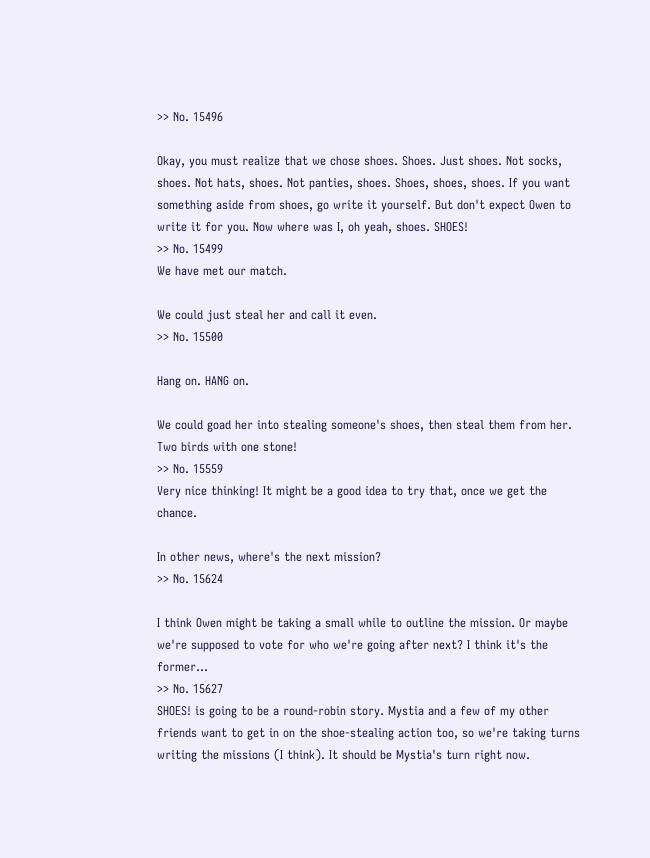>> No. 15496

Okay, you must realize that we chose shoes. Shoes. Just shoes. Not socks, shoes. Not hats, shoes. Not panties, shoes. Shoes, shoes, shoes. If you want something aside from shoes, go write it yourself. But don't expect Owen to write it for you. Now where was I, oh yeah, shoes. SHOES!
>> No. 15499
We have met our match.

We could just steal her and call it even.
>> No. 15500

Hang on. HANG on.

We could goad her into stealing someone's shoes, then steal them from her. Two birds with one stone!
>> No. 15559
Very nice thinking! It might be a good idea to try that, once we get the chance.

In other news, where's the next mission?
>> No. 15624

I think Owen might be taking a small while to outline the mission. Or maybe we're supposed to vote for who we're going after next? I think it's the former...
>> No. 15627
SHOES! is going to be a round-robin story. Mystia and a few of my other friends want to get in on the shoe-stealing action too, so we're taking turns writing the missions (I think). It should be Mystia's turn right now.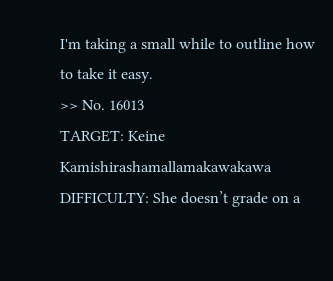I'm taking a small while to outline how to take it easy.
>> No. 16013
TARGET: Keine Kamishirashamallamakawakawa
DIFFICULTY: She doesn’t grade on a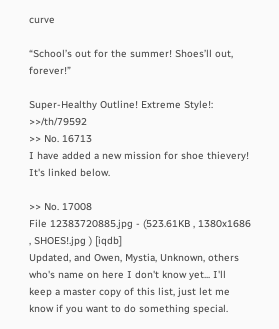curve

“School’s out for the summer! Shoes’ll out, forever!”

Super-Healthy Outline! Extreme Style!: >>/th/79592
>> No. 16713
I have added a new mission for shoe thievery! It's linked below.

>> No. 17008
File 12383720885.jpg - (523.61KB , 1380x1686 , SHOES!.jpg ) [iqdb]
Updated, and Owen, Mystia, Unknown, others who's name on here I don't know yet... I'll keep a master copy of this list, just let me know if you want to do something special.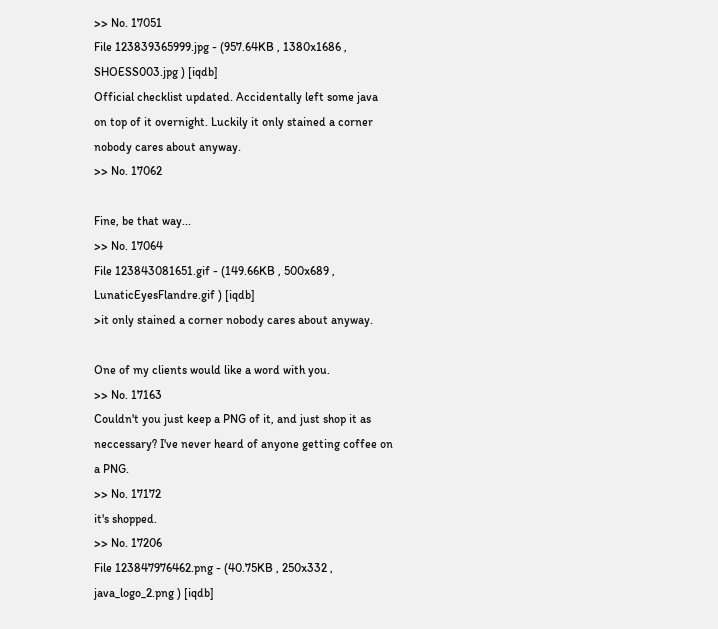>> No. 17051
File 123839365999.jpg - (957.64KB , 1380x1686 , SHOESS003.jpg ) [iqdb]
Official checklist updated. Accidentally left some java on top of it overnight. Luckily it only stained a corner nobody cares about anyway.
>> No. 17062

Fine, be that way...
>> No. 17064
File 123843081651.gif - (149.66KB , 500x689 , LunaticEyesFlandre.gif ) [iqdb]
>it only stained a corner nobody cares about anyway.

One of my clients would like a word with you.
>> No. 17163
Couldn't you just keep a PNG of it, and just shop it as neccessary? I've never heard of anyone getting coffee on a PNG.
>> No. 17172
it's shopped.
>> No. 17206
File 123847976462.png - (40.75KB , 250x332 , java_logo_2.png ) [iqdb]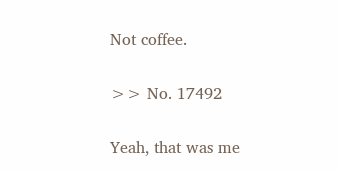Not coffee.

>> No. 17492

Yeah, that was me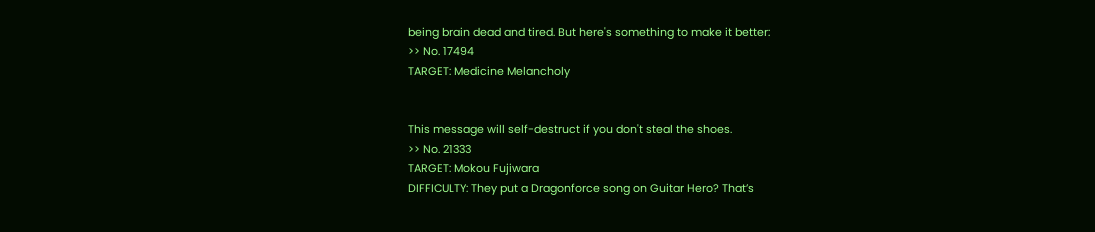being brain dead and tired. But here's something to make it better:
>> No. 17494
TARGET: Medicine Melancholy


This message will self-destruct if you don't steal the shoes.
>> No. 21333
TARGET: Mokou Fujiwara
DIFFICULTY: They put a Dragonforce song on Guitar Hero? That’s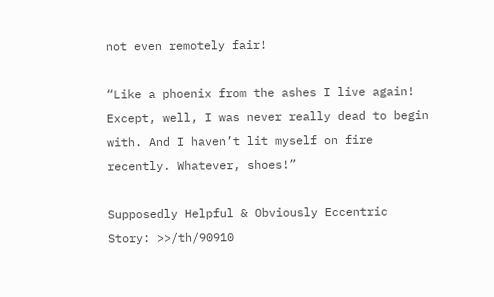not even remotely fair!

“Like a phoenix from the ashes I live again! Except, well, I was never really dead to begin with. And I haven’t lit myself on fire recently. Whatever, shoes!”

Supposedly Helpful & Obviously Eccentric Story: >>/th/90910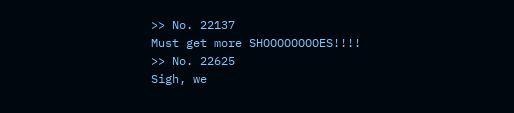>> No. 22137
Must get more SHOOOOOOOOES!!!!
>> No. 22625
Sigh, we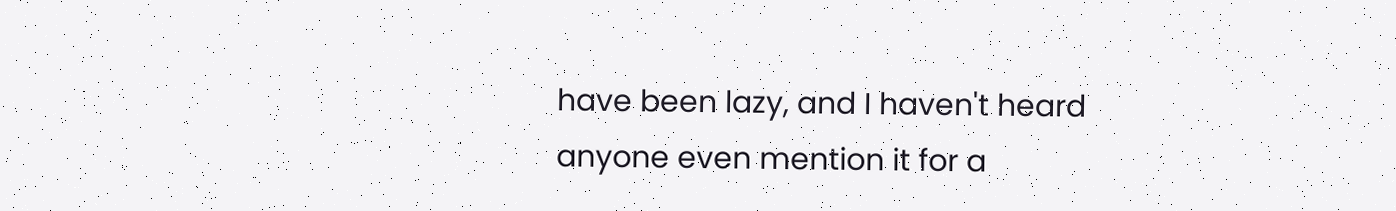have been lazy, and I haven't heard anyone even mention it for a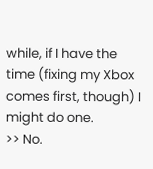while, if I have the time (fixing my Xbox comes first, though) I might do one.
>> No.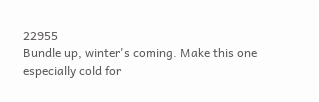22955
Bundle up, winter's coming. Make this one especially cold for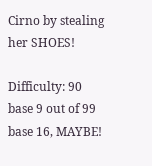Cirno by stealing her SHOES!

Difficulty: 90 base 9 out of 99 base 16, MAYBE!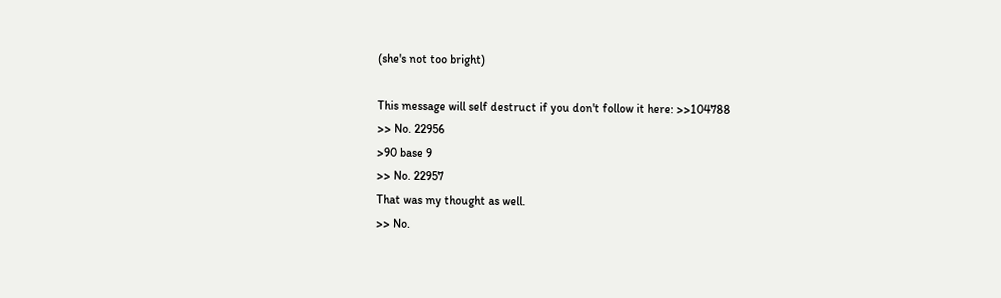(she's not too bright)

This message will self destruct if you don't follow it here: >>104788
>> No. 22956
>90 base 9
>> No. 22957
That was my thought as well.
>> No.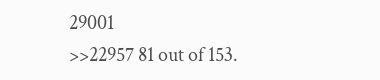29001
>>22957 81 out of 153.